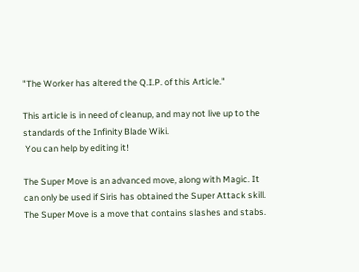"The Worker has altered the Q.I.P. of this Article."

This article is in need of cleanup, and may not live up to the standards of the Infinity Blade Wiki.
 You can help by editing it!

The Super Move is an advanced move, along with Magic. It can only be used if Siris has obtained the Super Attack skill. The Super Move is a move that contains slashes and stabs.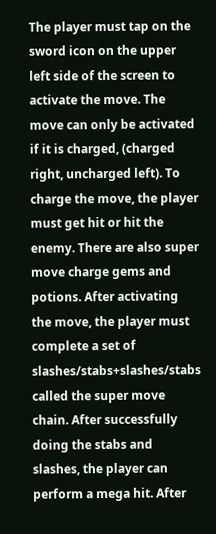The player must tap on the sword icon on the upper left side of the screen to activate the move. The move can only be activated if it is charged, (charged right, uncharged left). To charge the move, the player must get hit or hit the enemy. There are also super move charge gems and potions. After activating the move, the player must complete a set of slashes/stabs+slashes/stabs called the super move chain. After successfully doing the stabs and slashes, the player can perform a mega hit. After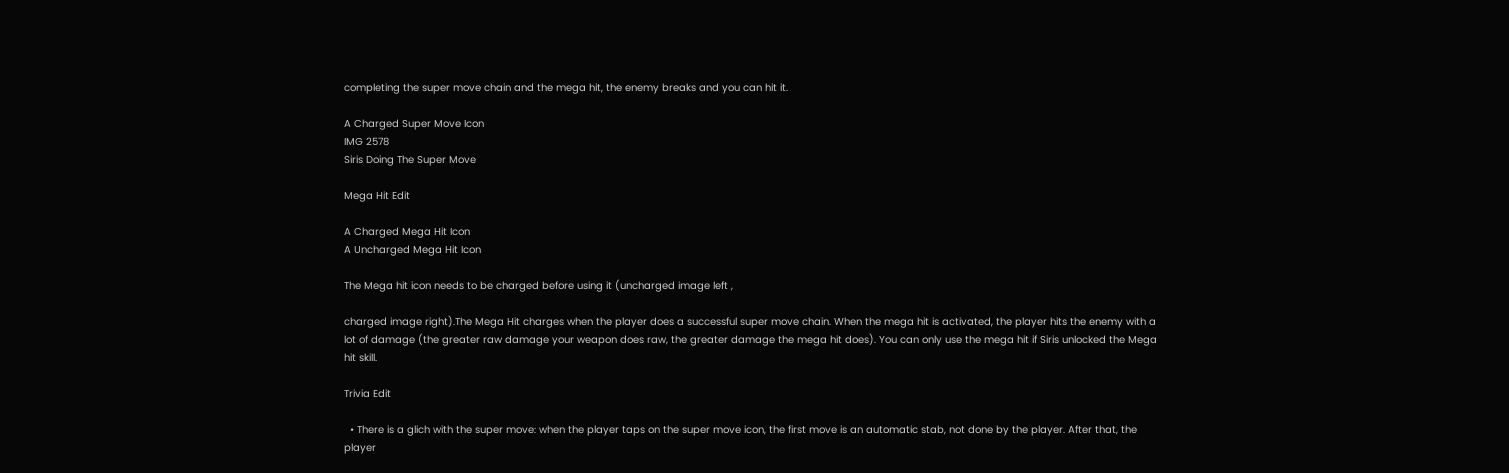completing the super move chain and the mega hit, the enemy breaks and you can hit it.

A Charged Super Move Icon
IMG 2578
Siris Doing The Super Move

Mega Hit Edit

A Charged Mega Hit Icon
A Uncharged Mega Hit Icon

The Mega hit icon needs to be charged before using it (uncharged image left ,

charged image right).The Mega Hit charges when the player does a successful super move chain. When the mega hit is activated, the player hits the enemy with a lot of damage (the greater raw damage your weapon does raw, the greater damage the mega hit does). You can only use the mega hit if Siris unlocked the Mega hit skill.

Trivia Edit

  • There is a glich with the super move: when the player taps on the super move icon, the first move is an automatic stab, not done by the player. After that, the player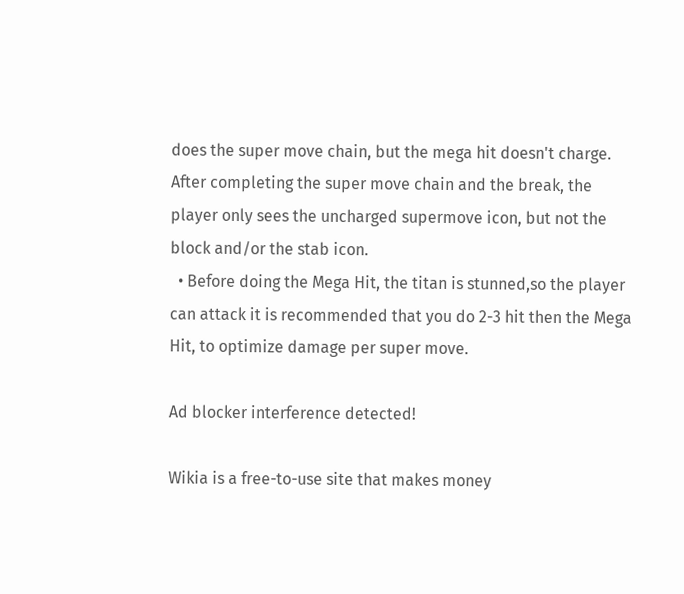does the super move chain, but the mega hit doesn't charge. After completing the super move chain and the break, the player only sees the uncharged supermove icon, but not the block and/or the stab icon.
  • Before doing the Mega Hit, the titan is stunned,so the player can attack it is recommended that you do 2-3 hit then the Mega Hit, to optimize damage per super move.

Ad blocker interference detected!

Wikia is a free-to-use site that makes money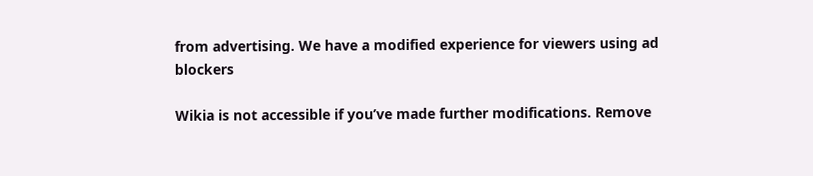from advertising. We have a modified experience for viewers using ad blockers

Wikia is not accessible if you’ve made further modifications. Remove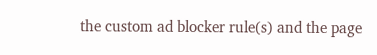the custom ad blocker rule(s) and the page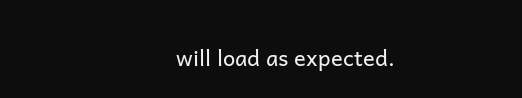will load as expected.